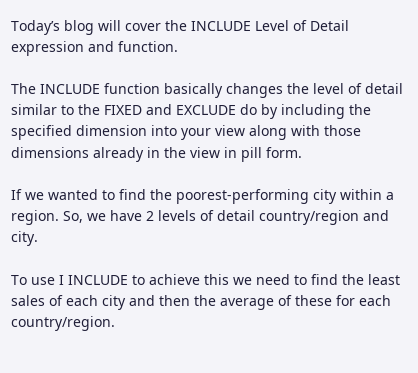Today’s blog will cover the INCLUDE Level of Detail expression and function.

The INCLUDE function basically changes the level of detail similar to the FIXED and EXCLUDE do by including the specified dimension into your view along with those dimensions already in the view in pill form.

If we wanted to find the poorest-performing city within a region. So, we have 2 levels of detail country/region and city.

To use I INCLUDE to achieve this we need to find the least sales of each city and then the average of these for each country/region.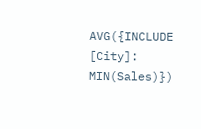AVG({INCLUDE [City]: MIN(Sales)})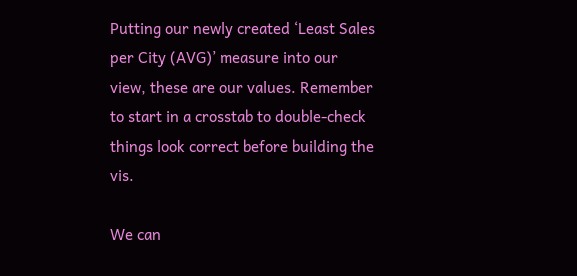Putting our newly created ‘Least Sales per City (AVG)’ measure into our view, these are our values. Remember to start in a crosstab to double-check things look correct before building the vis.

We can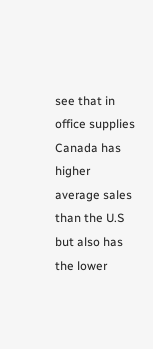see that in office supplies Canada has higher average sales than the U.S but also has the lower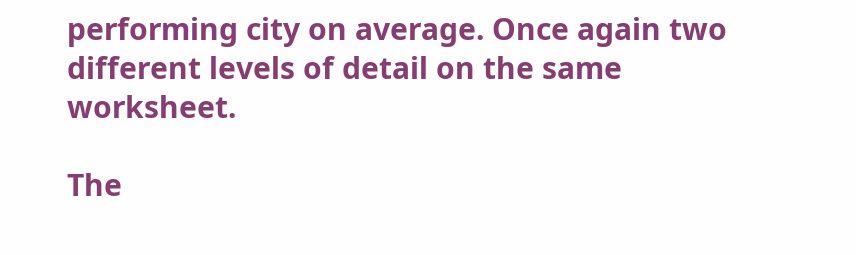performing city on average. Once again two different levels of detail on the same worksheet.

The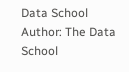Data School
Author: The Data School